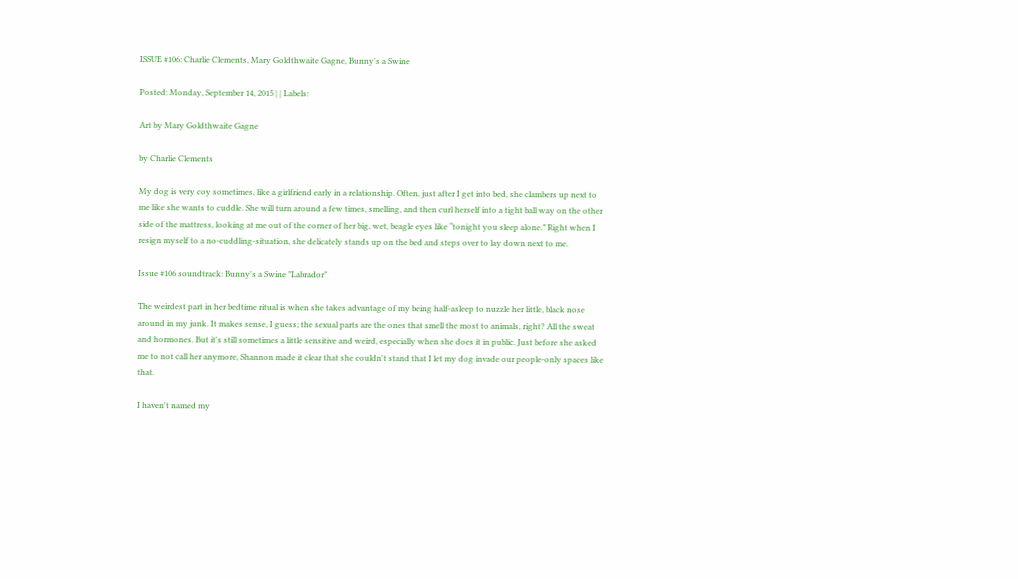ISSUE #106: Charlie Clements, Mary Goldthwaite Gagne, Bunny's a Swine

Posted: Monday, September 14, 2015 | | Labels:

Art by Mary Goldthwaite Gagne

by Charlie Clements

My dog is very coy sometimes, like a girlfriend early in a relationship. Often, just after I get into bed, she clambers up next to me like she wants to cuddle. She will turn around a few times, smelling, and then curl herself into a tight ball way on the other side of the mattress, looking at me out of the corner of her big, wet, beagle eyes like “tonight you sleep alone.” Right when I resign myself to a no-cuddling-situation, she delicately stands up on the bed and steps over to lay down next to me.

Issue #106 soundtrack: Bunny's a Swine "Labrador"

The weirdest part in her bedtime ritual is when she takes advantage of my being half-asleep to nuzzle her little, black nose around in my junk. It makes sense, I guess; the sexual parts are the ones that smell the most to animals, right? All the sweat and hormones. But it's still sometimes a little sensitive and weird, especially when she does it in public. Just before she asked me to not call her anymore, Shannon made it clear that she couldn't stand that I let my dog invade our people-only spaces like that.

I haven't named my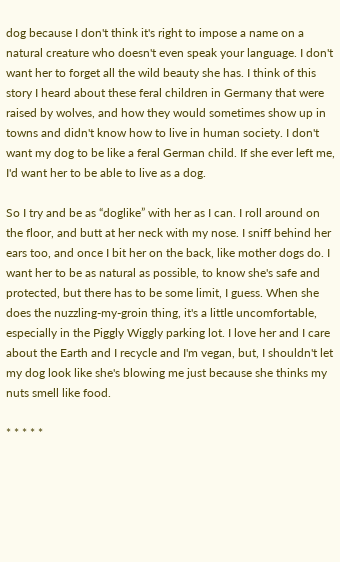dog because I don't think it's right to impose a name on a natural creature who doesn't even speak your language. I don't want her to forget all the wild beauty she has. I think of this story I heard about these feral children in Germany that were raised by wolves, and how they would sometimes show up in towns and didn't know how to live in human society. I don't want my dog to be like a feral German child. If she ever left me, I'd want her to be able to live as a dog.

So I try and be as “doglike” with her as I can. I roll around on the floor, and butt at her neck with my nose. I sniff behind her ears too, and once I bit her on the back, like mother dogs do. I want her to be as natural as possible, to know she's safe and protected, but there has to be some limit, I guess. When she does the nuzzling-my-groin thing, it's a little uncomfortable, especially in the Piggly Wiggly parking lot. I love her and I care about the Earth and I recycle and I'm vegan, but, I shouldn't let my dog look like she's blowing me just because she thinks my nuts smell like food.

* * * * *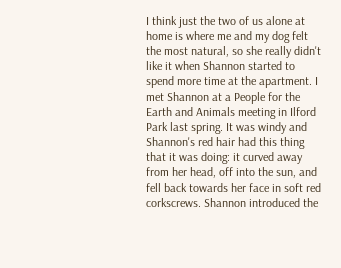I think just the two of us alone at home is where me and my dog felt the most natural, so she really didn't like it when Shannon started to spend more time at the apartment. I met Shannon at a People for the Earth and Animals meeting in Ilford Park last spring. It was windy and Shannon's red hair had this thing that it was doing: it curved away from her head, off into the sun, and fell back towards her face in soft red corkscrews. Shannon introduced the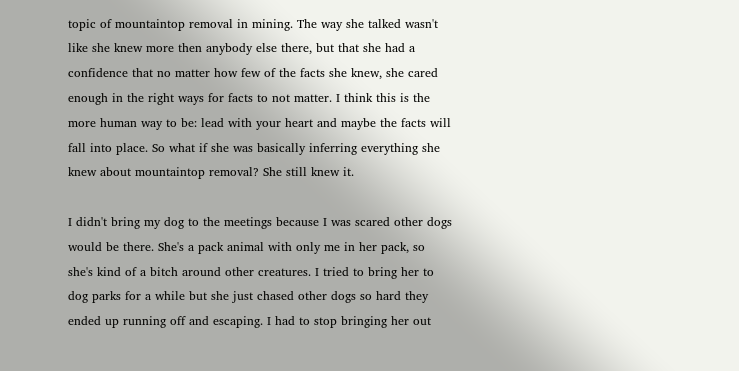topic of mountaintop removal in mining. The way she talked wasn't like she knew more then anybody else there, but that she had a confidence that no matter how few of the facts she knew, she cared enough in the right ways for facts to not matter. I think this is the more human way to be: lead with your heart and maybe the facts will fall into place. So what if she was basically inferring everything she knew about mountaintop removal? She still knew it.

I didn't bring my dog to the meetings because I was scared other dogs would be there. She's a pack animal with only me in her pack, so she's kind of a bitch around other creatures. I tried to bring her to dog parks for a while but she just chased other dogs so hard they ended up running off and escaping. I had to stop bringing her out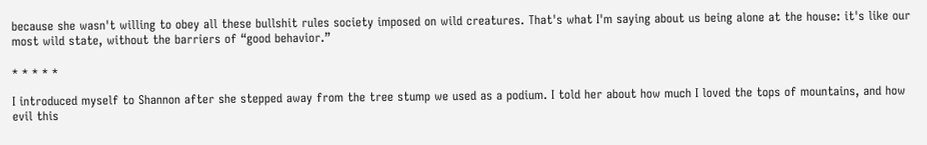because she wasn't willing to obey all these bullshit rules society imposed on wild creatures. That's what I'm saying about us being alone at the house: it's like our most wild state, without the barriers of “good behavior.”

* * * * *

I introduced myself to Shannon after she stepped away from the tree stump we used as a podium. I told her about how much I loved the tops of mountains, and how evil this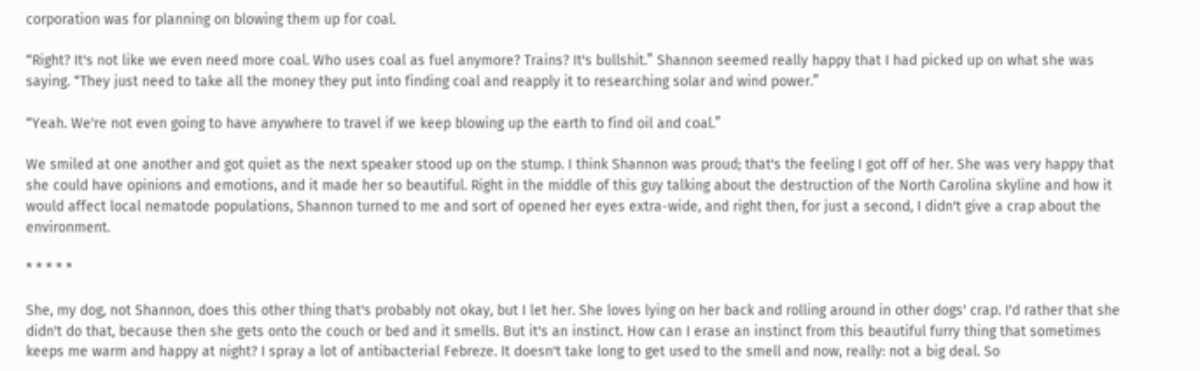corporation was for planning on blowing them up for coal.

“Right? It's not like we even need more coal. Who uses coal as fuel anymore? Trains? It's bullshit.” Shannon seemed really happy that I had picked up on what she was saying. “They just need to take all the money they put into finding coal and reapply it to researching solar and wind power.”

“Yeah. We're not even going to have anywhere to travel if we keep blowing up the earth to find oil and coal.”

We smiled at one another and got quiet as the next speaker stood up on the stump. I think Shannon was proud; that's the feeling I got off of her. She was very happy that she could have opinions and emotions, and it made her so beautiful. Right in the middle of this guy talking about the destruction of the North Carolina skyline and how it would affect local nematode populations, Shannon turned to me and sort of opened her eyes extra-wide, and right then, for just a second, I didn't give a crap about the environment.

* * * * *

She, my dog, not Shannon, does this other thing that's probably not okay, but I let her. She loves lying on her back and rolling around in other dogs' crap. I'd rather that she didn't do that, because then she gets onto the couch or bed and it smells. But it's an instinct. How can I erase an instinct from this beautiful furry thing that sometimes keeps me warm and happy at night? I spray a lot of antibacterial Febreze. It doesn't take long to get used to the smell and now, really: not a big deal. So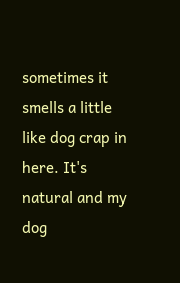sometimes it smells a little like dog crap in here. It's natural and my dog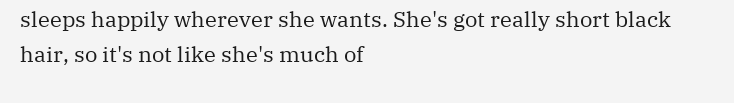sleeps happily wherever she wants. She's got really short black hair, so it's not like she's much of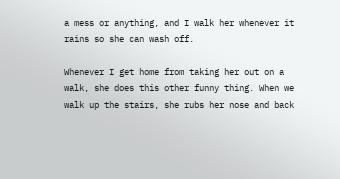a mess or anything, and I walk her whenever it rains so she can wash off.

Whenever I get home from taking her out on a walk, she does this other funny thing. When we walk up the stairs, she rubs her nose and back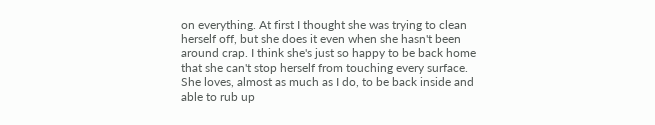on everything. At first I thought she was trying to clean herself off, but she does it even when she hasn't been around crap. I think she's just so happy to be back home that she can't stop herself from touching every surface. She loves, almost as much as I do, to be back inside and able to rub up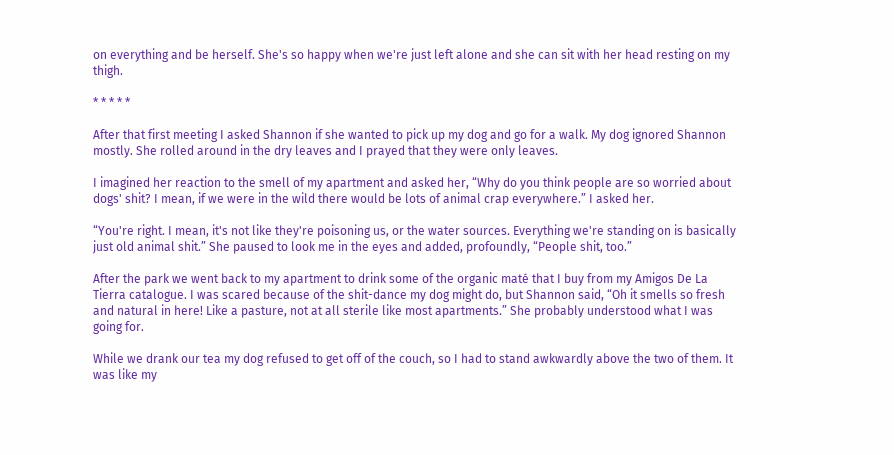on everything and be herself. She's so happy when we're just left alone and she can sit with her head resting on my thigh.

* * * * *

After that first meeting I asked Shannon if she wanted to pick up my dog and go for a walk. My dog ignored Shannon mostly. She rolled around in the dry leaves and I prayed that they were only leaves.

I imagined her reaction to the smell of my apartment and asked her, “Why do you think people are so worried about dogs' shit? I mean, if we were in the wild there would be lots of animal crap everywhere.” I asked her.

“You're right. I mean, it's not like they're poisoning us, or the water sources. Everything we're standing on is basically just old animal shit.” She paused to look me in the eyes and added, profoundly, “People shit, too.”

After the park we went back to my apartment to drink some of the organic maté that I buy from my Amigos De La Tierra catalogue. I was scared because of the shit-dance my dog might do, but Shannon said, “Oh it smells so fresh and natural in here! Like a pasture, not at all sterile like most apartments.” She probably understood what I was going for.

While we drank our tea my dog refused to get off of the couch, so I had to stand awkwardly above the two of them. It was like my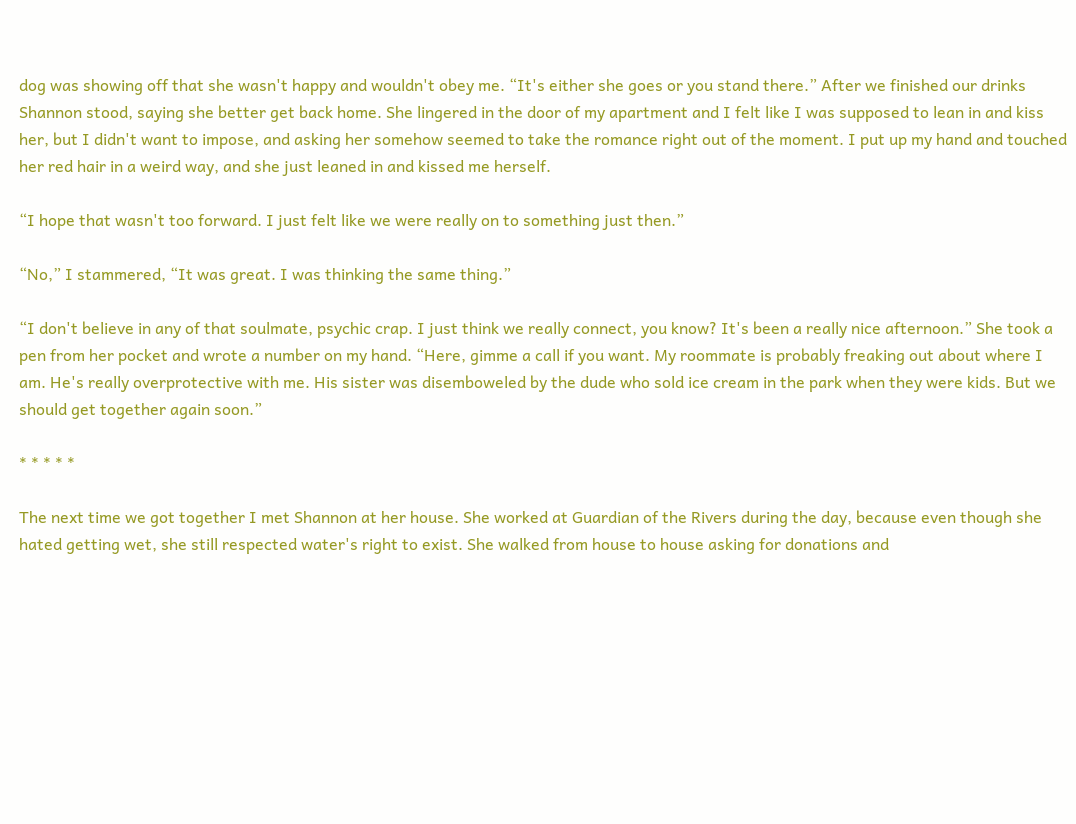dog was showing off that she wasn't happy and wouldn't obey me. “It's either she goes or you stand there.” After we finished our drinks Shannon stood, saying she better get back home. She lingered in the door of my apartment and I felt like I was supposed to lean in and kiss her, but I didn't want to impose, and asking her somehow seemed to take the romance right out of the moment. I put up my hand and touched her red hair in a weird way, and she just leaned in and kissed me herself.

“I hope that wasn't too forward. I just felt like we were really on to something just then.”

“No,” I stammered, “It was great. I was thinking the same thing.”

“I don't believe in any of that soulmate, psychic crap. I just think we really connect, you know? It's been a really nice afternoon.” She took a pen from her pocket and wrote a number on my hand. “Here, gimme a call if you want. My roommate is probably freaking out about where I am. He's really overprotective with me. His sister was disemboweled by the dude who sold ice cream in the park when they were kids. But we should get together again soon.”

* * * * *

The next time we got together I met Shannon at her house. She worked at Guardian of the Rivers during the day, because even though she hated getting wet, she still respected water's right to exist. She walked from house to house asking for donations and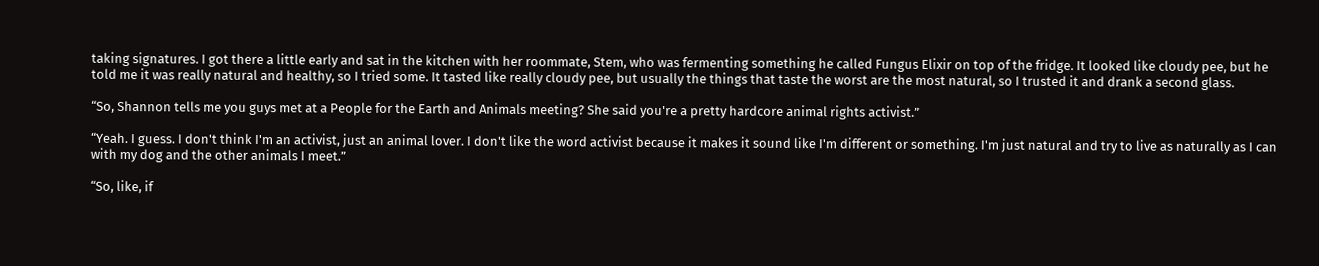taking signatures. I got there a little early and sat in the kitchen with her roommate, Stem, who was fermenting something he called Fungus Elixir on top of the fridge. It looked like cloudy pee, but he told me it was really natural and healthy, so I tried some. It tasted like really cloudy pee, but usually the things that taste the worst are the most natural, so I trusted it and drank a second glass.

“So, Shannon tells me you guys met at a People for the Earth and Animals meeting? She said you're a pretty hardcore animal rights activist.”

“Yeah. I guess. I don't think I'm an activist, just an animal lover. I don't like the word activist because it makes it sound like I'm different or something. I'm just natural and try to live as naturally as I can with my dog and the other animals I meet.”

“So, like, if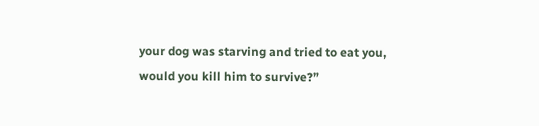your dog was starving and tried to eat you, would you kill him to survive?”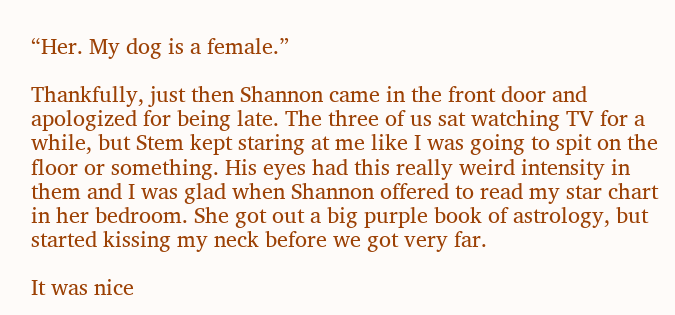“Her. My dog is a female.”

Thankfully, just then Shannon came in the front door and apologized for being late. The three of us sat watching TV for a while, but Stem kept staring at me like I was going to spit on the floor or something. His eyes had this really weird intensity in them and I was glad when Shannon offered to read my star chart in her bedroom. She got out a big purple book of astrology, but started kissing my neck before we got very far.

It was nice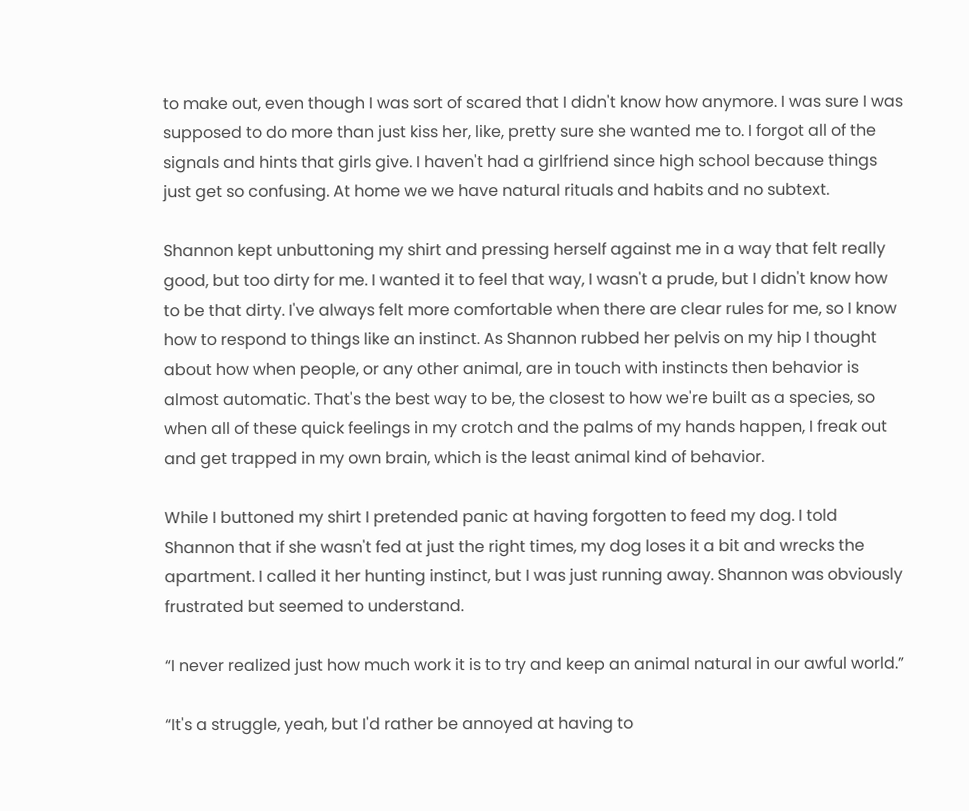to make out, even though I was sort of scared that I didn't know how anymore. I was sure I was supposed to do more than just kiss her, like, pretty sure she wanted me to. I forgot all of the signals and hints that girls give. I haven't had a girlfriend since high school because things just get so confusing. At home we we have natural rituals and habits and no subtext.

Shannon kept unbuttoning my shirt and pressing herself against me in a way that felt really good, but too dirty for me. I wanted it to feel that way, I wasn't a prude, but I didn't know how to be that dirty. I've always felt more comfortable when there are clear rules for me, so I know how to respond to things like an instinct. As Shannon rubbed her pelvis on my hip I thought about how when people, or any other animal, are in touch with instincts then behavior is almost automatic. That's the best way to be, the closest to how we're built as a species, so when all of these quick feelings in my crotch and the palms of my hands happen, I freak out and get trapped in my own brain, which is the least animal kind of behavior.

While I buttoned my shirt I pretended panic at having forgotten to feed my dog. I told Shannon that if she wasn't fed at just the right times, my dog loses it a bit and wrecks the apartment. I called it her hunting instinct, but I was just running away. Shannon was obviously frustrated but seemed to understand.

“I never realized just how much work it is to try and keep an animal natural in our awful world.”

“It's a struggle, yeah, but I'd rather be annoyed at having to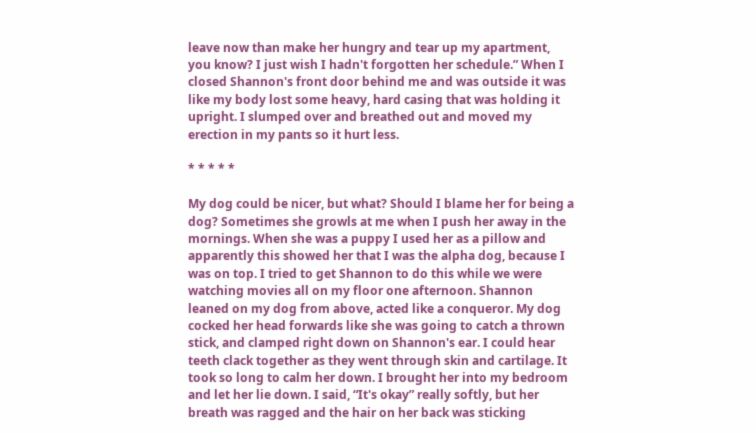leave now than make her hungry and tear up my apartment, you know? I just wish I hadn't forgotten her schedule.” When I closed Shannon's front door behind me and was outside it was like my body lost some heavy, hard casing that was holding it upright. I slumped over and breathed out and moved my erection in my pants so it hurt less.

* * * * *

My dog could be nicer, but what? Should I blame her for being a dog? Sometimes she growls at me when I push her away in the mornings. When she was a puppy I used her as a pillow and apparently this showed her that I was the alpha dog, because I was on top. I tried to get Shannon to do this while we were watching movies all on my floor one afternoon. Shannon leaned on my dog from above, acted like a conqueror. My dog cocked her head forwards like she was going to catch a thrown stick, and clamped right down on Shannon's ear. I could hear teeth clack together as they went through skin and cartilage. It took so long to calm her down. I brought her into my bedroom and let her lie down. I said, “It's okay” really softly, but her breath was ragged and the hair on her back was sticking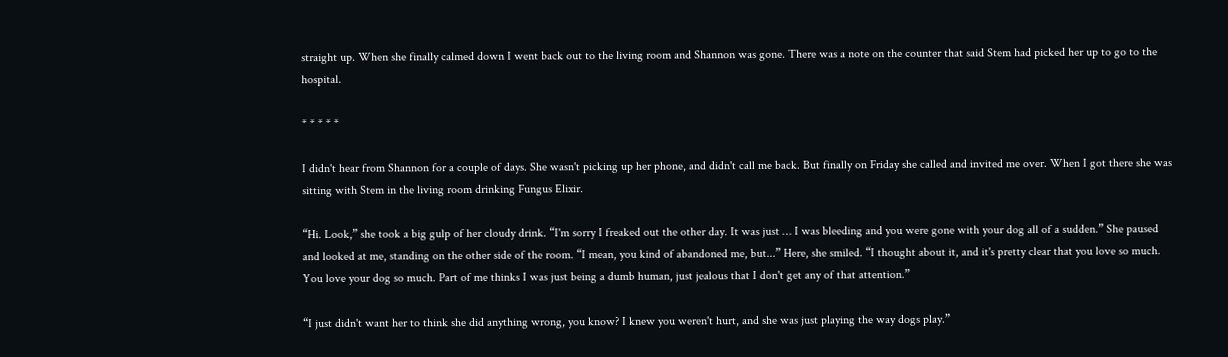straight up. When she finally calmed down I went back out to the living room and Shannon was gone. There was a note on the counter that said Stem had picked her up to go to the hospital.

* * * * *

I didn't hear from Shannon for a couple of days. She wasn't picking up her phone, and didn't call me back. But finally on Friday she called and invited me over. When I got there she was sitting with Stem in the living room drinking Fungus Elixir.

“Hi. Look,” she took a big gulp of her cloudy drink. “I'm sorry I freaked out the other day. It was just … I was bleeding and you were gone with your dog all of a sudden.” She paused and looked at me, standing on the other side of the room. “I mean, you kind of abandoned me, but...” Here, she smiled. “I thought about it, and it's pretty clear that you love so much. You love your dog so much. Part of me thinks I was just being a dumb human, just jealous that I don't get any of that attention.”

“I just didn't want her to think she did anything wrong, you know? I knew you weren't hurt, and she was just playing the way dogs play.”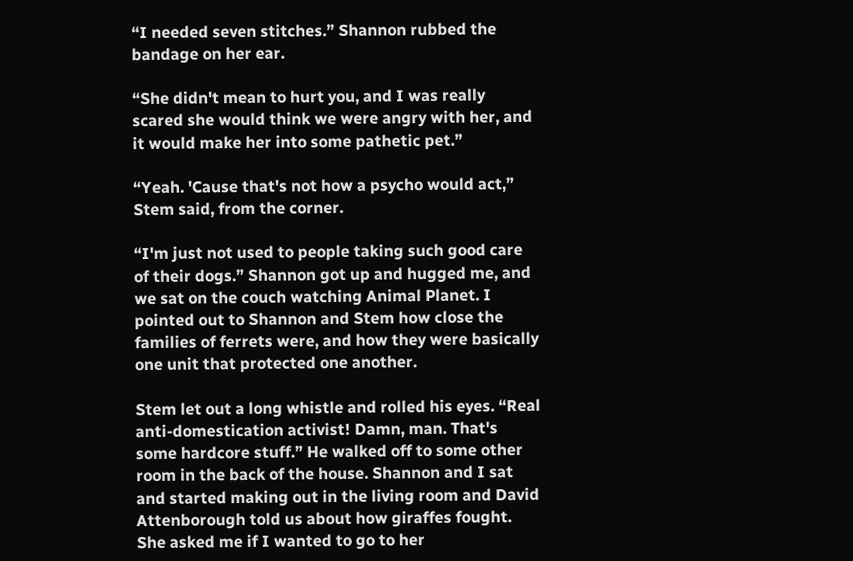“I needed seven stitches.” Shannon rubbed the bandage on her ear.

“She didn't mean to hurt you, and I was really scared she would think we were angry with her, and it would make her into some pathetic pet.”

“Yeah. 'Cause that's not how a psycho would act,” Stem said, from the corner.

“I'm just not used to people taking such good care of their dogs.” Shannon got up and hugged me, and we sat on the couch watching Animal Planet. I pointed out to Shannon and Stem how close the families of ferrets were, and how they were basically one unit that protected one another.

Stem let out a long whistle and rolled his eyes. “Real anti-domestication activist! Damn, man. That's some hardcore stuff.” He walked off to some other room in the back of the house. Shannon and I sat and started making out in the living room and David Attenborough told us about how giraffes fought. She asked me if I wanted to go to her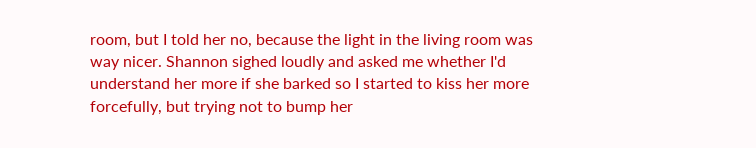room, but I told her no, because the light in the living room was way nicer. Shannon sighed loudly and asked me whether I'd understand her more if she barked so I started to kiss her more forcefully, but trying not to bump her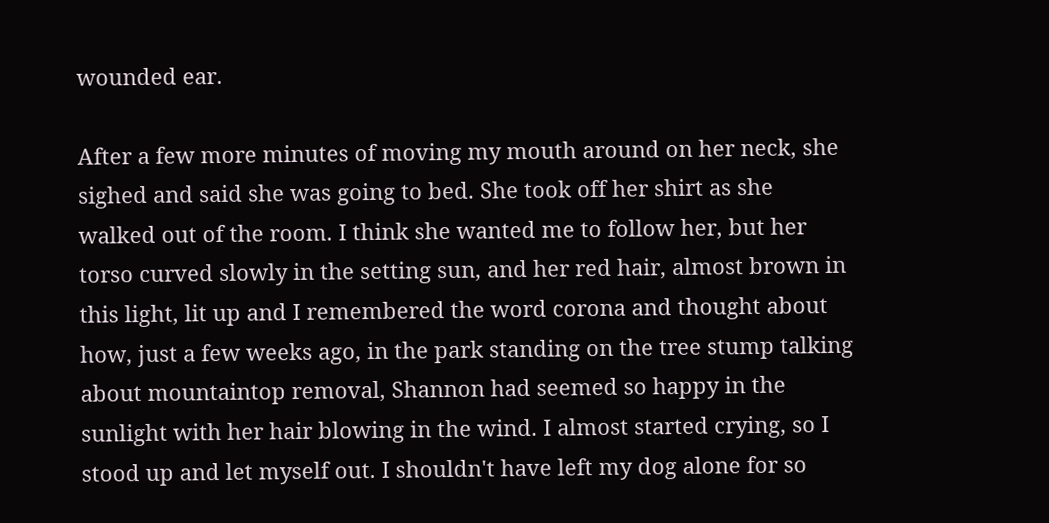wounded ear.

After a few more minutes of moving my mouth around on her neck, she sighed and said she was going to bed. She took off her shirt as she walked out of the room. I think she wanted me to follow her, but her torso curved slowly in the setting sun, and her red hair, almost brown in this light, lit up and I remembered the word corona and thought about how, just a few weeks ago, in the park standing on the tree stump talking about mountaintop removal, Shannon had seemed so happy in the sunlight with her hair blowing in the wind. I almost started crying, so I stood up and let myself out. I shouldn't have left my dog alone for so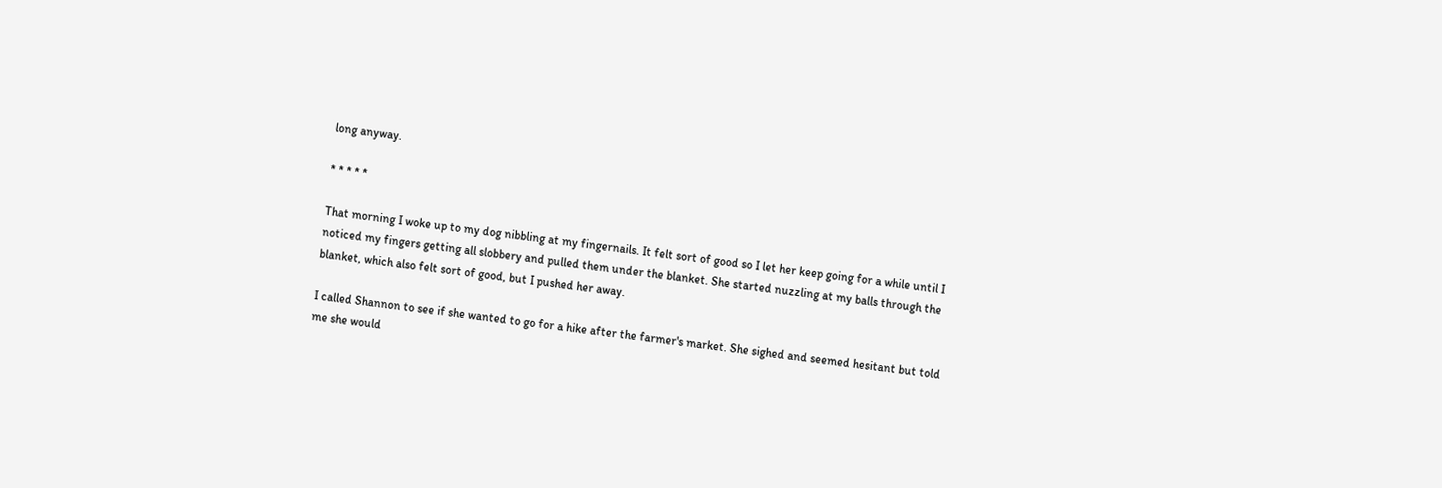long anyway.

* * * * *

That morning I woke up to my dog nibbling at my fingernails. It felt sort of good so I let her keep going for a while until I noticed my fingers getting all slobbery and pulled them under the blanket. She started nuzzling at my balls through the blanket, which also felt sort of good, but I pushed her away.

I called Shannon to see if she wanted to go for a hike after the farmer's market. She sighed and seemed hesitant but told me she would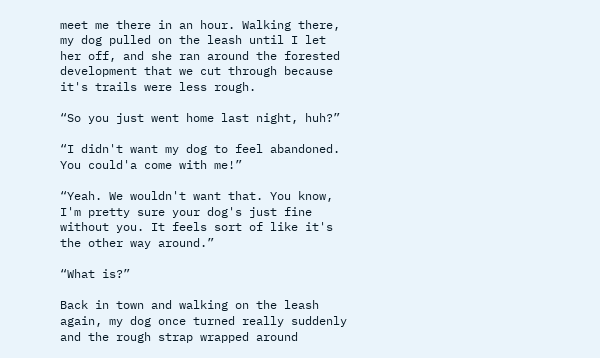meet me there in an hour. Walking there, my dog pulled on the leash until I let her off, and she ran around the forested development that we cut through because it's trails were less rough.

“So you just went home last night, huh?”

“I didn't want my dog to feel abandoned. You could'a come with me!”

“Yeah. We wouldn't want that. You know, I'm pretty sure your dog's just fine without you. It feels sort of like it's the other way around.”

“What is?”

Back in town and walking on the leash again, my dog once turned really suddenly and the rough strap wrapped around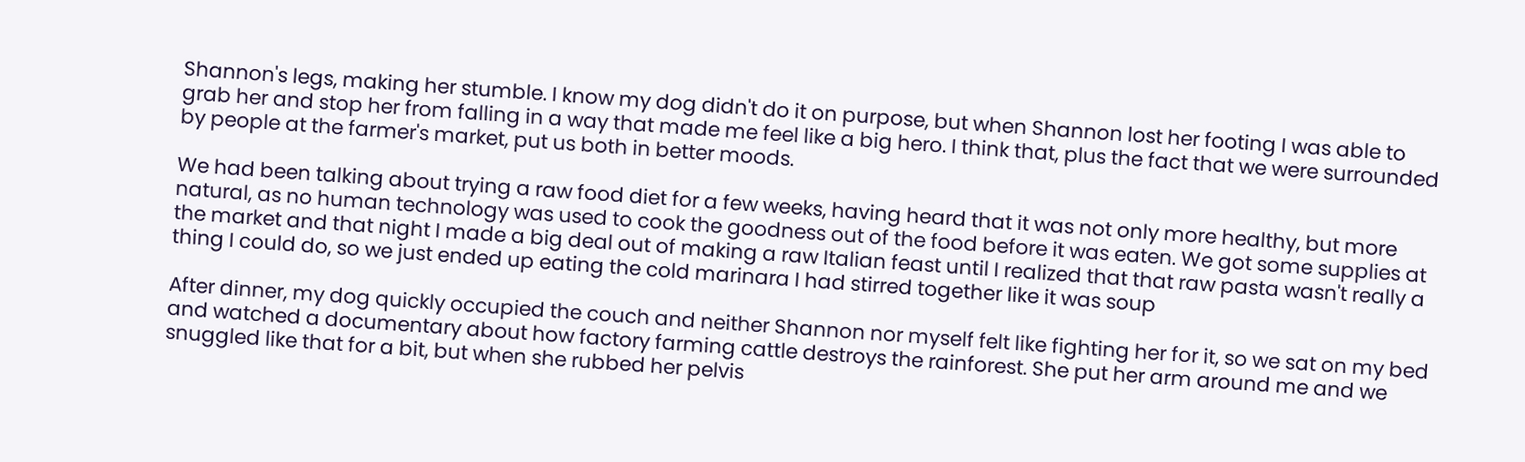Shannon's legs, making her stumble. I know my dog didn't do it on purpose, but when Shannon lost her footing I was able to grab her and stop her from falling in a way that made me feel like a big hero. I think that, plus the fact that we were surrounded by people at the farmer's market, put us both in better moods.

We had been talking about trying a raw food diet for a few weeks, having heard that it was not only more healthy, but more natural, as no human technology was used to cook the goodness out of the food before it was eaten. We got some supplies at the market and that night I made a big deal out of making a raw Italian feast until I realized that that raw pasta wasn't really a thing I could do, so we just ended up eating the cold marinara I had stirred together like it was soup

After dinner, my dog quickly occupied the couch and neither Shannon nor myself felt like fighting her for it, so we sat on my bed and watched a documentary about how factory farming cattle destroys the rainforest. She put her arm around me and we snuggled like that for a bit, but when she rubbed her pelvis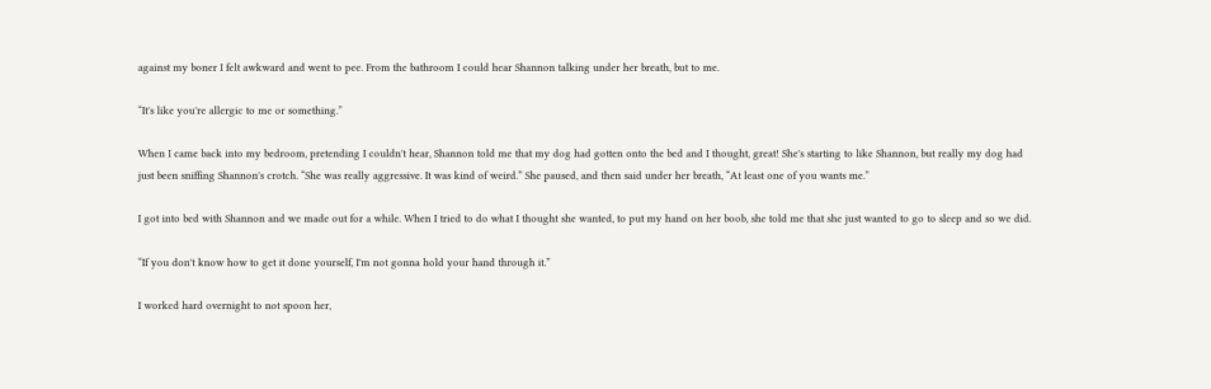against my boner I felt awkward and went to pee. From the bathroom I could hear Shannon talking under her breath, but to me.

“It's like you're allergic to me or something.”

When I came back into my bedroom, pretending I couldn't hear, Shannon told me that my dog had gotten onto the bed and I thought, great! She's starting to like Shannon, but really my dog had just been sniffing Shannon's crotch. “She was really aggressive. It was kind of weird.” She paused, and then said under her breath, “At least one of you wants me.”

I got into bed with Shannon and we made out for a while. When I tried to do what I thought she wanted, to put my hand on her boob, she told me that she just wanted to go to sleep and so we did.

“If you don't know how to get it done yourself, I'm not gonna hold your hand through it.”

I worked hard overnight to not spoon her,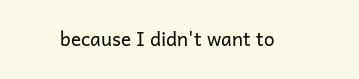because I didn't want to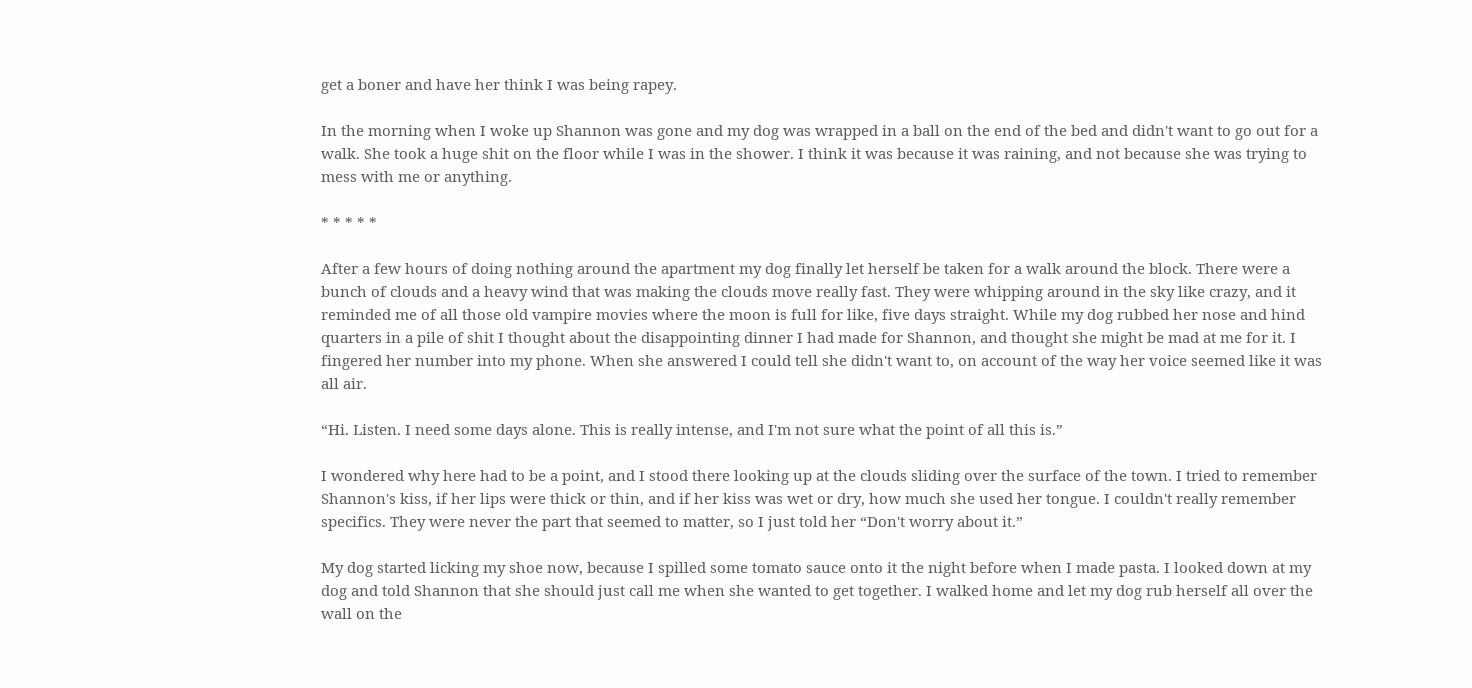get a boner and have her think I was being rapey.

In the morning when I woke up Shannon was gone and my dog was wrapped in a ball on the end of the bed and didn't want to go out for a walk. She took a huge shit on the floor while I was in the shower. I think it was because it was raining, and not because she was trying to mess with me or anything.

* * * * *

After a few hours of doing nothing around the apartment my dog finally let herself be taken for a walk around the block. There were a bunch of clouds and a heavy wind that was making the clouds move really fast. They were whipping around in the sky like crazy, and it reminded me of all those old vampire movies where the moon is full for like, five days straight. While my dog rubbed her nose and hind quarters in a pile of shit I thought about the disappointing dinner I had made for Shannon, and thought she might be mad at me for it. I fingered her number into my phone. When she answered I could tell she didn't want to, on account of the way her voice seemed like it was all air.

“Hi. Listen. I need some days alone. This is really intense, and I'm not sure what the point of all this is.”

I wondered why here had to be a point, and I stood there looking up at the clouds sliding over the surface of the town. I tried to remember Shannon's kiss, if her lips were thick or thin, and if her kiss was wet or dry, how much she used her tongue. I couldn't really remember specifics. They were never the part that seemed to matter, so I just told her “Don't worry about it.”

My dog started licking my shoe now, because I spilled some tomato sauce onto it the night before when I made pasta. I looked down at my dog and told Shannon that she should just call me when she wanted to get together. I walked home and let my dog rub herself all over the wall on the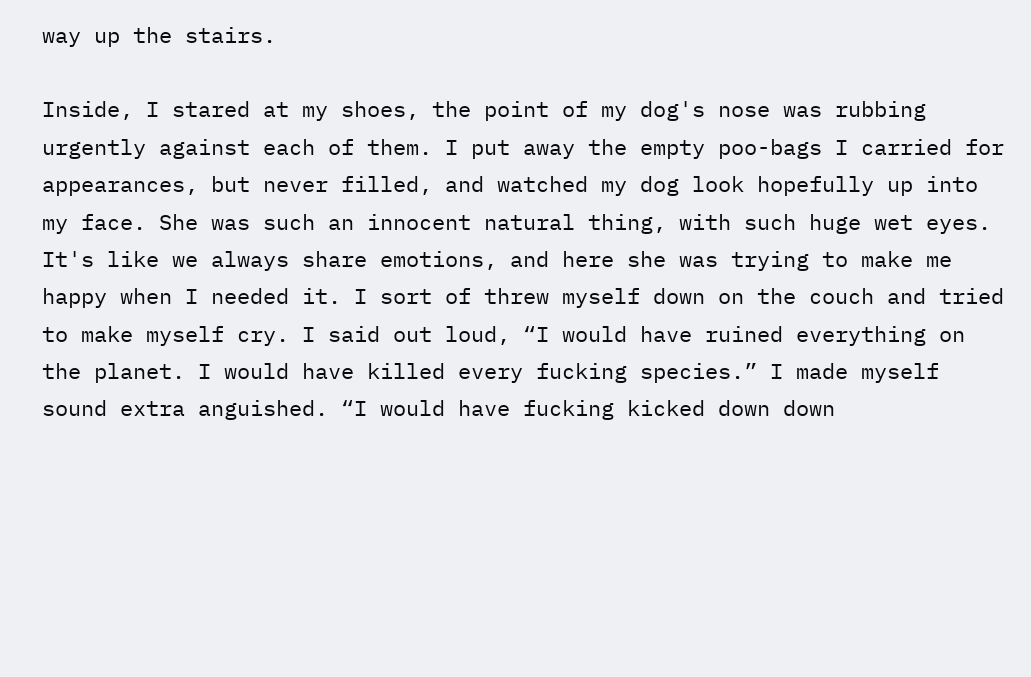way up the stairs.

Inside, I stared at my shoes, the point of my dog's nose was rubbing urgently against each of them. I put away the empty poo-bags I carried for appearances, but never filled, and watched my dog look hopefully up into my face. She was such an innocent natural thing, with such huge wet eyes. It's like we always share emotions, and here she was trying to make me happy when I needed it. I sort of threw myself down on the couch and tried to make myself cry. I said out loud, “I would have ruined everything on the planet. I would have killed every fucking species.” I made myself sound extra anguished. “I would have fucking kicked down down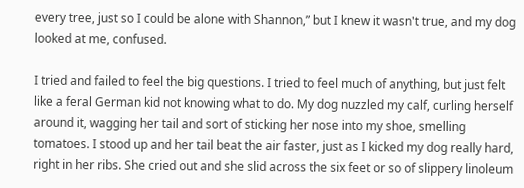every tree, just so I could be alone with Shannon,” but I knew it wasn't true, and my dog looked at me, confused.

I tried and failed to feel the big questions. I tried to feel much of anything, but just felt like a feral German kid not knowing what to do. My dog nuzzled my calf, curling herself around it, wagging her tail and sort of sticking her nose into my shoe, smelling tomatoes. I stood up and her tail beat the air faster, just as I kicked my dog really hard, right in her ribs. She cried out and she slid across the six feet or so of slippery linoleum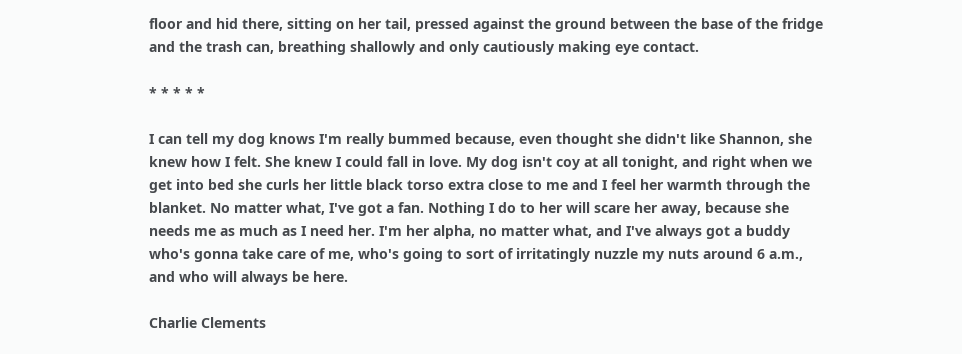floor and hid there, sitting on her tail, pressed against the ground between the base of the fridge and the trash can, breathing shallowly and only cautiously making eye contact.

* * * * *

I can tell my dog knows I'm really bummed because, even thought she didn't like Shannon, she knew how I felt. She knew I could fall in love. My dog isn't coy at all tonight, and right when we get into bed she curls her little black torso extra close to me and I feel her warmth through the blanket. No matter what, I've got a fan. Nothing I do to her will scare her away, because she needs me as much as I need her. I'm her alpha, no matter what, and I've always got a buddy who's gonna take care of me, who's going to sort of irritatingly nuzzle my nuts around 6 a.m., and who will always be here.

Charlie Clements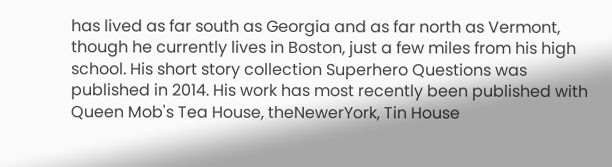has lived as far south as Georgia and as far north as Vermont, though he currently lives in Boston, just a few miles from his high school. His short story collection Superhero Questions was published in 2014. His work has most recently been published with Queen Mob's Tea House, theNewerYork, Tin House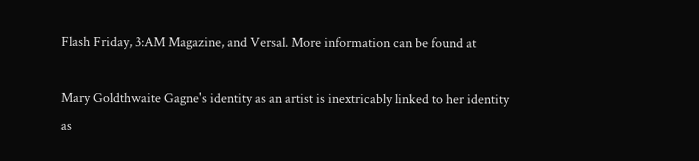Flash Friday, 3:AM Magazine, and Versal. More information can be found at

Mary Goldthwaite Gagne's identity as an artist is inextricably linked to her identity as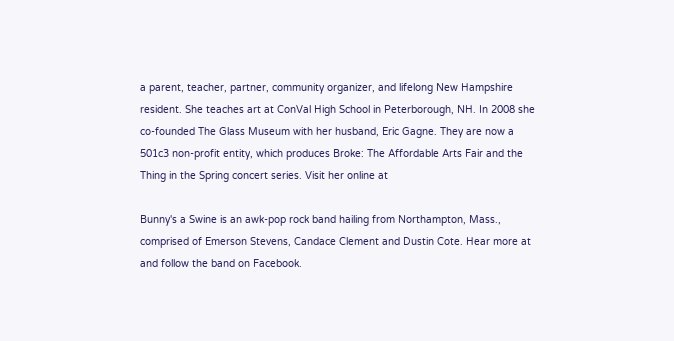a parent, teacher, partner, community organizer, and lifelong New Hampshire resident. She teaches art at ConVal High School in Peterborough, NH. In 2008 she co-founded The Glass Museum with her husband, Eric Gagne. They are now a 501c3 non-profit entity, which produces Broke: The Affordable Arts Fair and the Thing in the Spring concert series. Visit her online at

Bunny's a Swine is an awk-pop rock band hailing from Northampton, Mass., comprised of Emerson Stevens, Candace Clement and Dustin Cote. Hear more at and follow the band on Facebook.